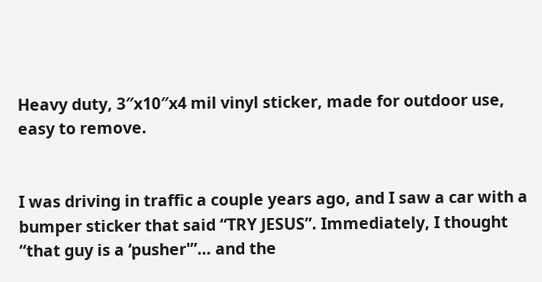Heavy duty, 3″x10″x4 mil vinyl sticker, made for outdoor use, easy to remove.


I was driving in traffic a couple years ago, and I saw a car with a bumper sticker that said “TRY JESUS”. Immediately, I thought “that guy is a ‘pusher'”… and the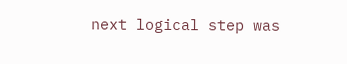next logical step was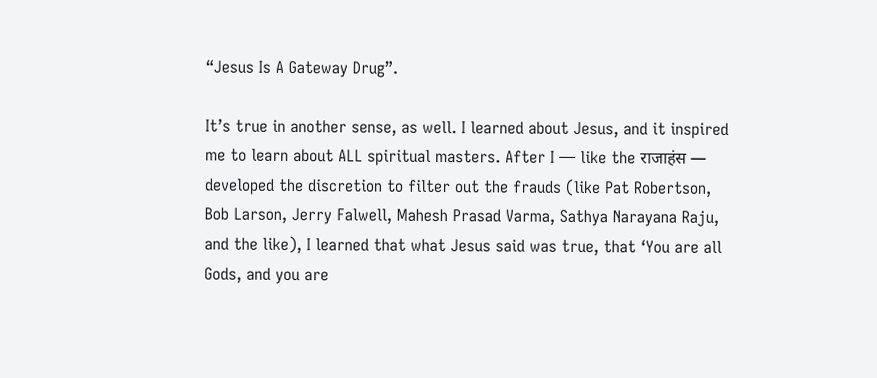“Jesus Is A Gateway Drug”.

It’s true in another sense, as well. I learned about Jesus, and it inspired me to learn about ALL spiritual masters. After I — like the राजाहंस — developed the discretion to filter out the frauds (like Pat Robertson, Bob Larson, Jerry Falwell, Mahesh Prasad Varma, Sathya Narayana Raju, and the like), I learned that what Jesus said was true, that ‘You are all Gods, and you are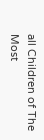all Children of The Most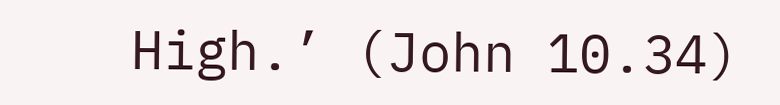High.’ (John 10.34)